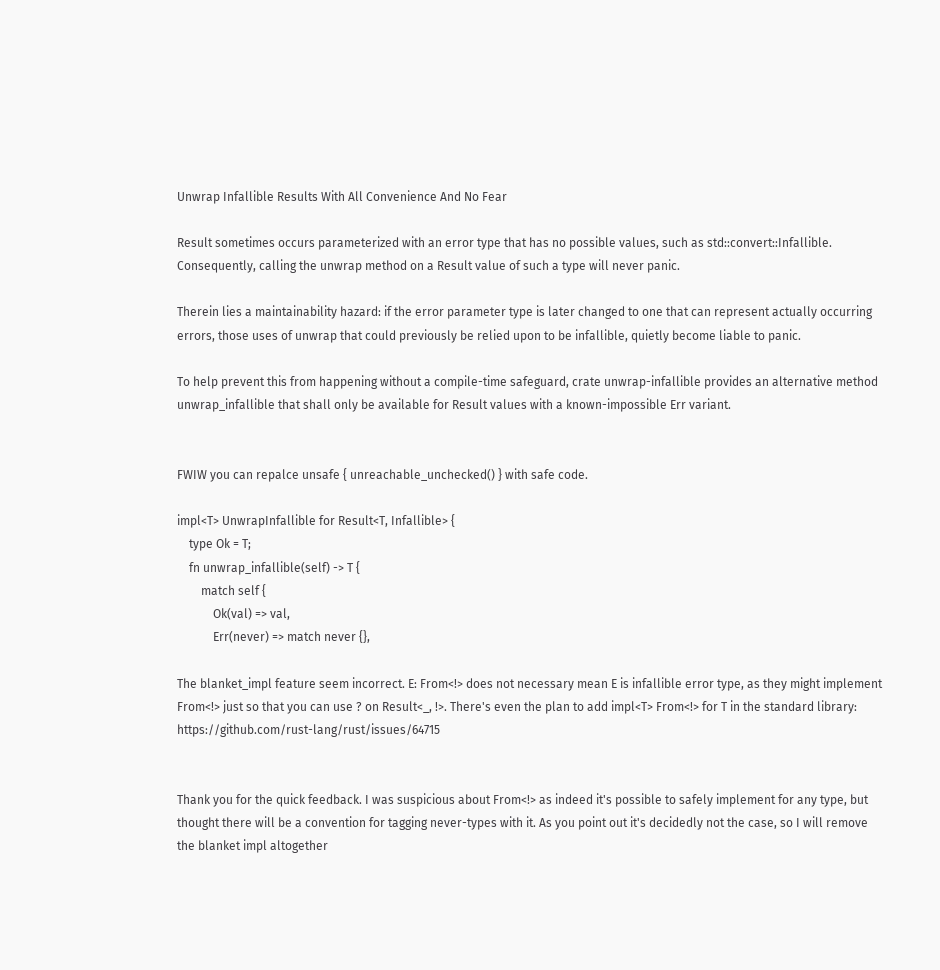Unwrap Infallible Results With All Convenience And No Fear

Result sometimes occurs parameterized with an error type that has no possible values, such as std::convert::Infallible. Consequently, calling the unwrap method on a Result value of such a type will never panic.

Therein lies a maintainability hazard: if the error parameter type is later changed to one that can represent actually occurring errors, those uses of unwrap that could previously be relied upon to be infallible, quietly become liable to panic.

To help prevent this from happening without a compile-time safeguard, crate unwrap-infallible provides an alternative method unwrap_infallible that shall only be available for Result values with a known-impossible Err variant.


FWIW you can repalce unsafe { unreachable_unchecked() } with safe code.

impl<T> UnwrapInfallible for Result<T, Infallible> {
    type Ok = T;
    fn unwrap_infallible(self) -> T {
        match self {
            Ok(val) => val,
            Err(never) => match never {},

The blanket_impl feature seem incorrect. E: From<!> does not necessary mean E is infallible error type, as they might implement From<!> just so that you can use ? on Result<_, !>. There's even the plan to add impl<T> From<!> for T in the standard library: https://github.com/rust-lang/rust/issues/64715


Thank you for the quick feedback. I was suspicious about From<!> as indeed it's possible to safely implement for any type, but thought there will be a convention for tagging never-types with it. As you point out it's decidedly not the case, so I will remove the blanket impl altogether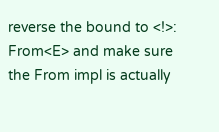reverse the bound to <!>: From<E> and make sure the From impl is actually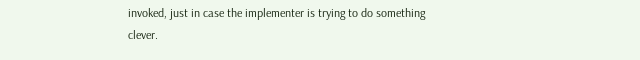invoked, just in case the implementer is trying to do something clever.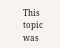This topic was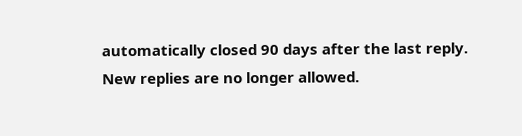automatically closed 90 days after the last reply. New replies are no longer allowed.